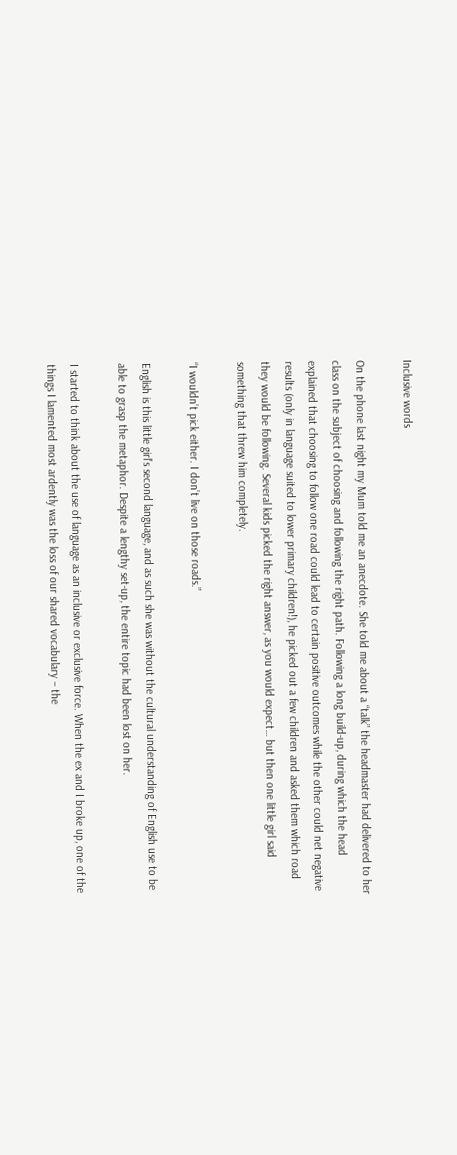Inclusive words

On the phone last night my Mum told me an anecdote. She told me about a “talk” the headmaster had delivered to her class on the subject of choosing and following the right path. Following a long build-up, during which the head explained that choosing to follow one road could lead to certain positive outcomes while the other could net negative results (only in language suited to lower primary children!), he picked out a few children and asked them which road they would be following. Several kids picked the right answer, as you would expect… but then one little girl said something that threw him completely.

“I wouldn’t pick either. I don’t live on those roads.”

English is this little girl’s second language, and as such she was without the cultural understanding of English use to be able to grasp the metaphor. Despite a lengthy set-up, the entire topic had been lost on her.

I started to think about the use of language as an inclusive or exclusive force. When the ex and I broke up, one of the things I lamented most ardently was the loss of our shared vocabulary – the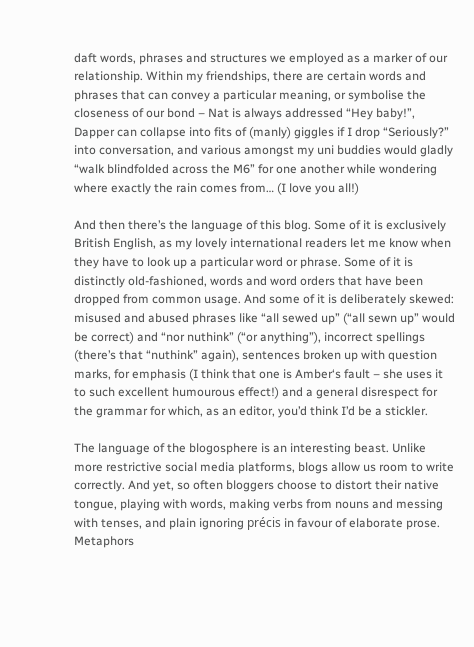daft words, phrases and structures we employed as a marker of our relationship. Within my friendships, there are certain words and phrases that can convey a particular meaning, or symbolise the closeness of our bond – Nat is always addressed “Hey baby!”, Dapper can collapse into fits of (manly) giggles if I drop “Seriously?” into conversation, and various amongst my uni buddies would gladly “walk blindfolded across the M6” for one another while wondering where exactly the rain comes from… (I love you all!)

And then there’s the language of this blog. Some of it is exclusively British English, as my lovely international readers let me know when they have to look up a particular word or phrase. Some of it is distinctly old-fashioned, words and word orders that have been dropped from common usage. And some of it is deliberately skewed: misused and abused phrases like “all sewed up” (“all sewn up” would be correct) and “nor nuthink” (“or anything”), incorrect spellings (there’s that “nuthink” again), sentences broken up with question marks, for emphasis (I think that one is Amber‘s fault – she uses it to such excellent humourous effect!) and a general disrespect for the grammar for which, as an editor, you’d think I’d be a stickler.

The language of the blogosphere is an interesting beast. Unlike more restrictive social media platforms, blogs allow us room to write correctly. And yet, so often bloggers choose to distort their native tongue, playing with words, making verbs from nouns and messing with tenses, and plain ignoring précis in favour of elaborate prose. Metaphors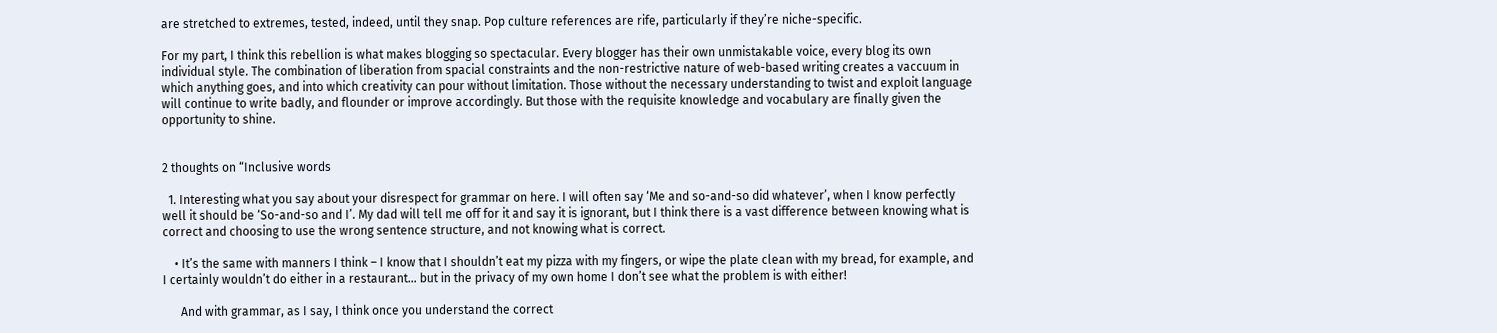are stretched to extremes, tested, indeed, until they snap. Pop culture references are rife, particularly if they’re niche-specific.

For my part, I think this rebellion is what makes blogging so spectacular. Every blogger has their own unmistakable voice, every blog its own individual style. The combination of liberation from spacial constraints and the non-restrictive nature of web-based writing creates a vaccuum in which anything goes, and into which creativity can pour without limitation. Those without the necessary understanding to twist and exploit language will continue to write badly, and flounder or improve accordingly. But those with the requisite knowledge and vocabulary are finally given the opportunity to shine.


2 thoughts on “Inclusive words

  1. Interesting what you say about your disrespect for grammar on here. I will often say ‘Me and so-and-so did whatever’, when I know perfectly well it should be ‘So-and-so and I’. My dad will tell me off for it and say it is ignorant, but I think there is a vast difference between knowing what is correct and choosing to use the wrong sentence structure, and not knowing what is correct.

    • It’s the same with manners I think – I know that I shouldn’t eat my pizza with my fingers, or wipe the plate clean with my bread, for example, and I certainly wouldn’t do either in a restaurant… but in the privacy of my own home I don’t see what the problem is with either!

      And with grammar, as I say, I think once you understand the correct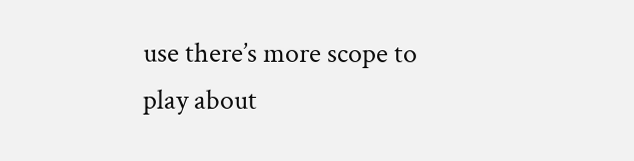use there’s more scope to play about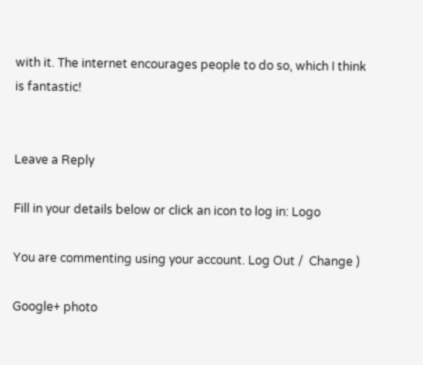with it. The internet encourages people to do so, which I think is fantastic!


Leave a Reply

Fill in your details below or click an icon to log in: Logo

You are commenting using your account. Log Out /  Change )

Google+ photo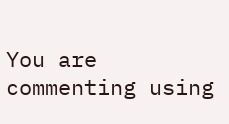You are commenting using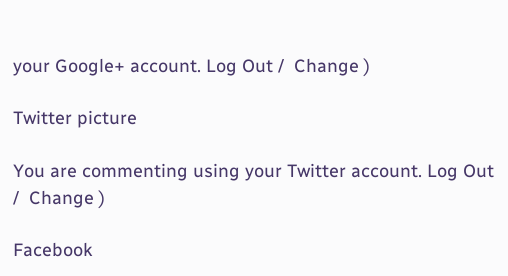your Google+ account. Log Out /  Change )

Twitter picture

You are commenting using your Twitter account. Log Out /  Change )

Facebook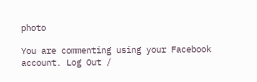photo

You are commenting using your Facebook account. Log Out /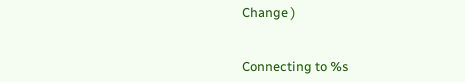Change )


Connecting to %s